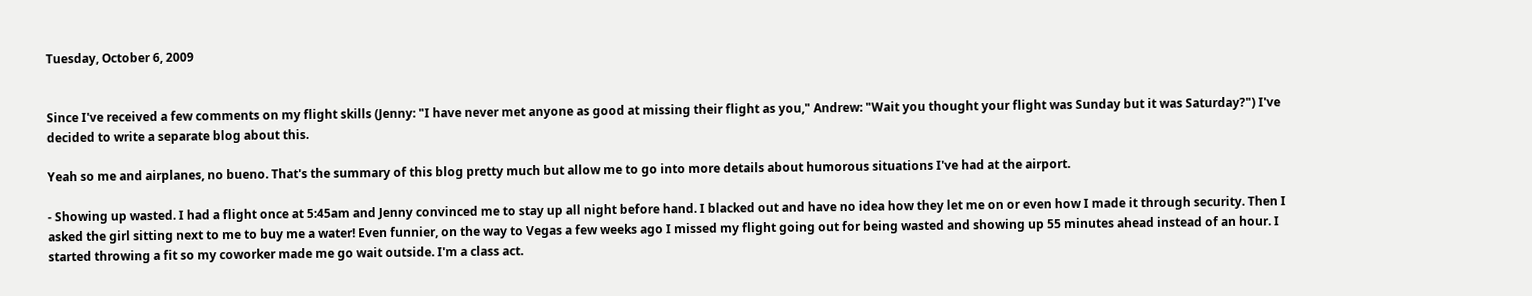Tuesday, October 6, 2009


Since I've received a few comments on my flight skills (Jenny: "I have never met anyone as good at missing their flight as you," Andrew: "Wait you thought your flight was Sunday but it was Saturday?") I've decided to write a separate blog about this.

Yeah so me and airplanes, no bueno. That's the summary of this blog pretty much but allow me to go into more details about humorous situations I've had at the airport.

- Showing up wasted. I had a flight once at 5:45am and Jenny convinced me to stay up all night before hand. I blacked out and have no idea how they let me on or even how I made it through security. Then I asked the girl sitting next to me to buy me a water! Even funnier, on the way to Vegas a few weeks ago I missed my flight going out for being wasted and showing up 55 minutes ahead instead of an hour. I started throwing a fit so my coworker made me go wait outside. I'm a class act.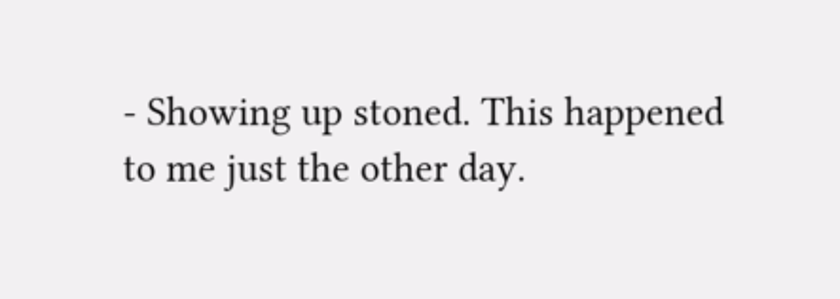- Showing up stoned. This happened to me just the other day.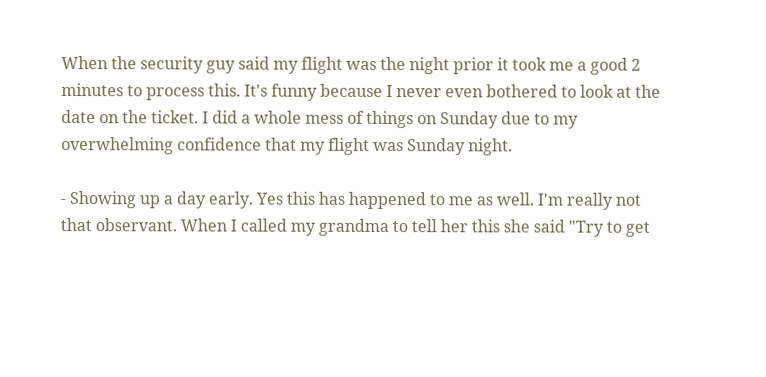When the security guy said my flight was the night prior it took me a good 2 minutes to process this. It's funny because I never even bothered to look at the date on the ticket. I did a whole mess of things on Sunday due to my overwhelming confidence that my flight was Sunday night.

- Showing up a day early. Yes this has happened to me as well. I'm really not that observant. When I called my grandma to tell her this she said "Try to get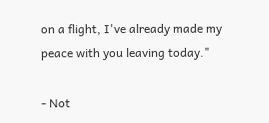on a flight, I've already made my peace with you leaving today."

- Not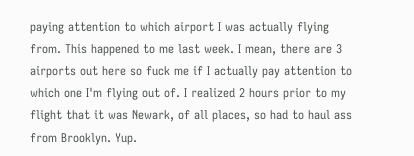paying attention to which airport I was actually flying from. This happened to me last week. I mean, there are 3 airports out here so fuck me if I actually pay attention to which one I'm flying out of. I realized 2 hours prior to my flight that it was Newark, of all places, so had to haul ass from Brooklyn. Yup.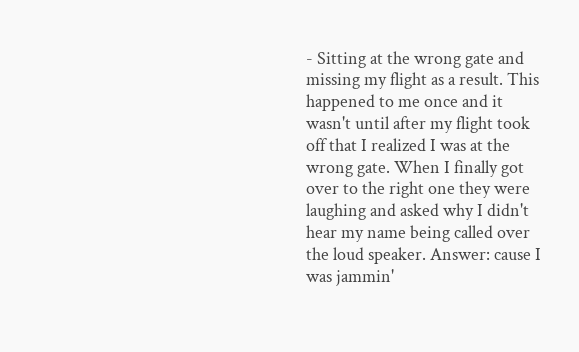- Sitting at the wrong gate and missing my flight as a result. This happened to me once and it wasn't until after my flight took off that I realized I was at the wrong gate. When I finally got over to the right one they were laughing and asked why I didn't hear my name being called over the loud speaker. Answer: cause I was jammin'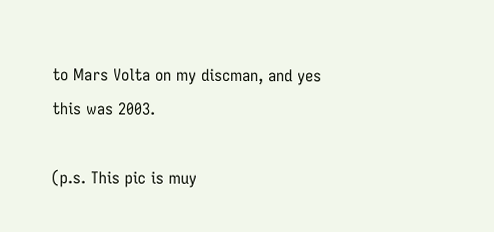to Mars Volta on my discman, and yes this was 2003.

(p.s. This pic is muy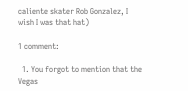caliente skater Rob Gonzalez, I wish I was that hat)

1 comment:

  1. You forgot to mention that the Vegas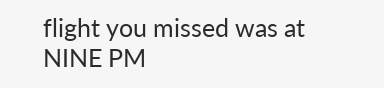flight you missed was at NINE PM